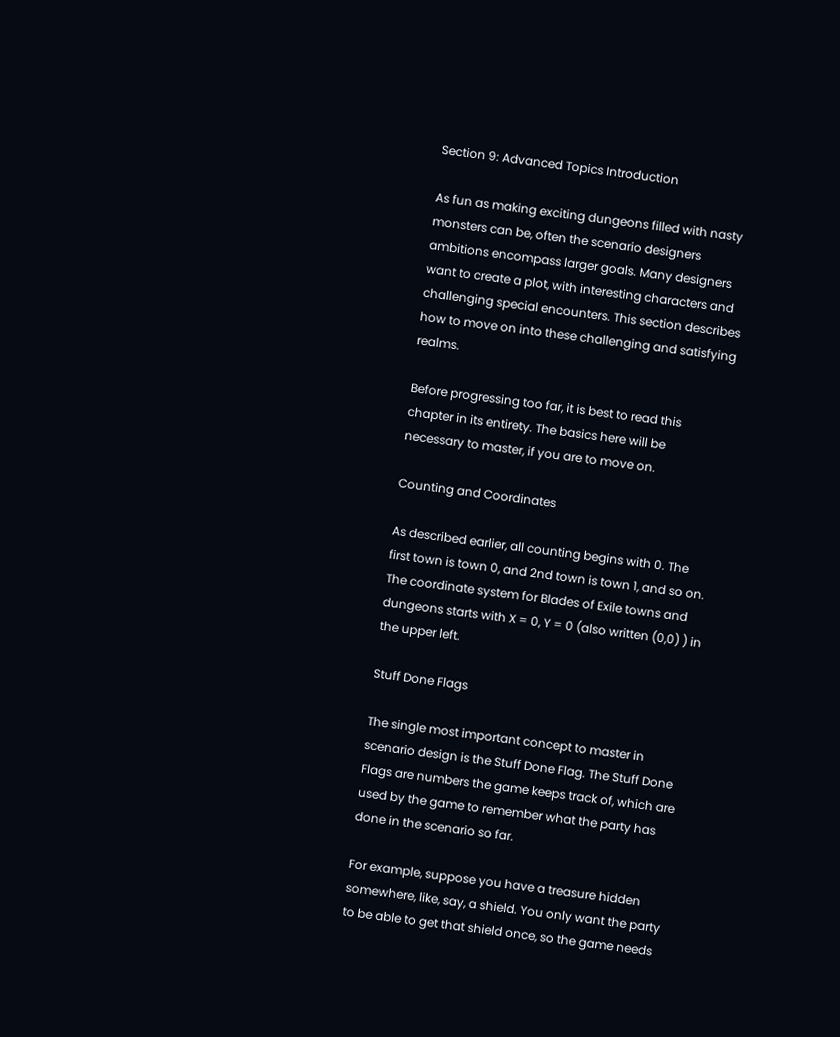Section 9: Advanced Topics Introduction

As fun as making exciting dungeons filled with nasty monsters can be, often the scenario designers ambitions encompass larger goals. Many designers want to create a plot, with interesting characters and challenging special encounters. This section describes how to move on into these challenging and satisfying realms.

Before progressing too far, it is best to read this chapter in its entirety. The basics here will be necessary to master, if you are to move on.

Counting and Coordinates

As described earlier, all counting begins with 0. The first town is town 0, and 2nd town is town 1, and so on. The coordinate system for Blades of Exile towns and dungeons starts with X = 0, Y = 0 (also written (0,0) ) in the upper left.

Stuff Done Flags

The single most important concept to master in scenario design is the Stuff Done Flag. The Stuff Done Flags are numbers the game keeps track of, which are used by the game to remember what the party has done in the scenario so far.

For example, suppose you have a treasure hidden somewhere, like, say, a shield. You only want the party to be able to get that shield once, so the game needs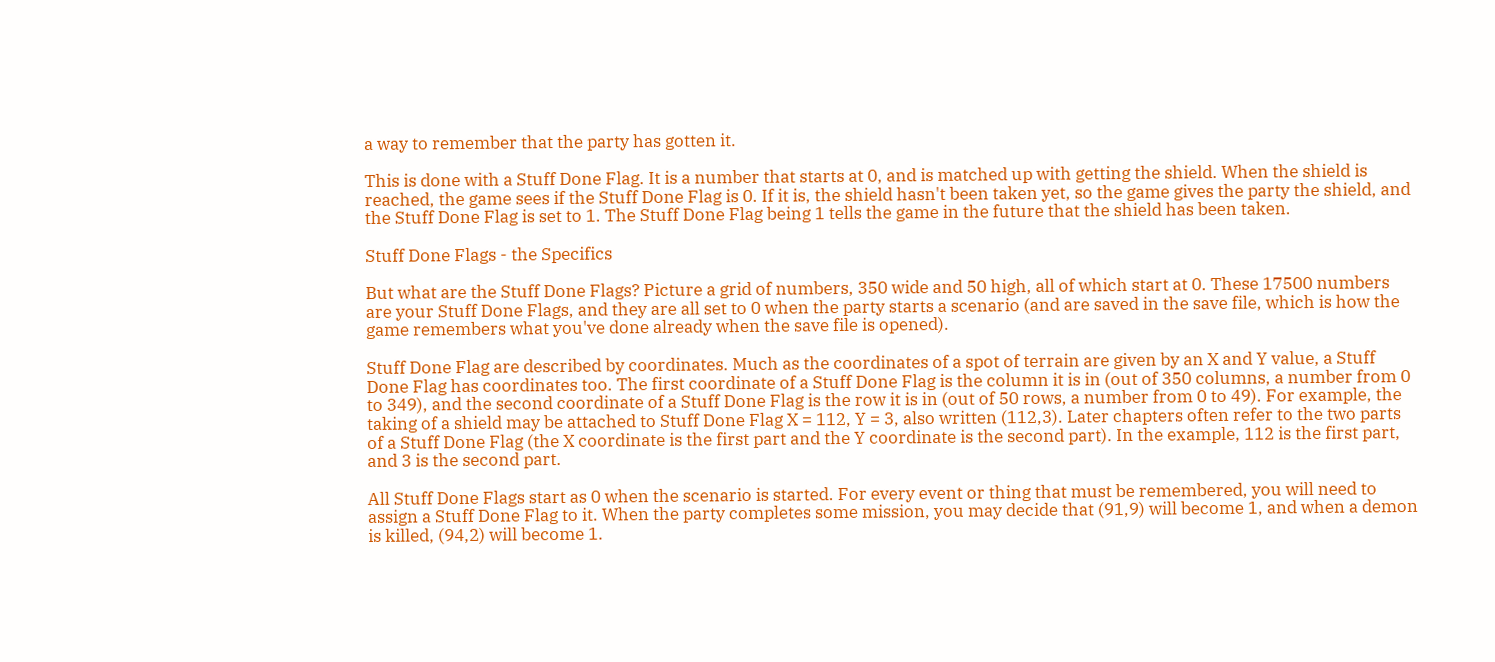a way to remember that the party has gotten it.

This is done with a Stuff Done Flag. It is a number that starts at 0, and is matched up with getting the shield. When the shield is reached, the game sees if the Stuff Done Flag is 0. If it is, the shield hasn't been taken yet, so the game gives the party the shield, and the Stuff Done Flag is set to 1. The Stuff Done Flag being 1 tells the game in the future that the shield has been taken.

Stuff Done Flags - the Specifics

But what are the Stuff Done Flags? Picture a grid of numbers, 350 wide and 50 high, all of which start at 0. These 17500 numbers are your Stuff Done Flags, and they are all set to 0 when the party starts a scenario (and are saved in the save file, which is how the game remembers what you've done already when the save file is opened).

Stuff Done Flag are described by coordinates. Much as the coordinates of a spot of terrain are given by an X and Y value, a Stuff Done Flag has coordinates too. The first coordinate of a Stuff Done Flag is the column it is in (out of 350 columns, a number from 0 to 349), and the second coordinate of a Stuff Done Flag is the row it is in (out of 50 rows, a number from 0 to 49). For example, the taking of a shield may be attached to Stuff Done Flag X = 112, Y = 3, also written (112,3). Later chapters often refer to the two parts of a Stuff Done Flag (the X coordinate is the first part and the Y coordinate is the second part). In the example, 112 is the first part, and 3 is the second part.

All Stuff Done Flags start as 0 when the scenario is started. For every event or thing that must be remembered, you will need to assign a Stuff Done Flag to it. When the party completes some mission, you may decide that (91,9) will become 1, and when a demon is killed, (94,2) will become 1.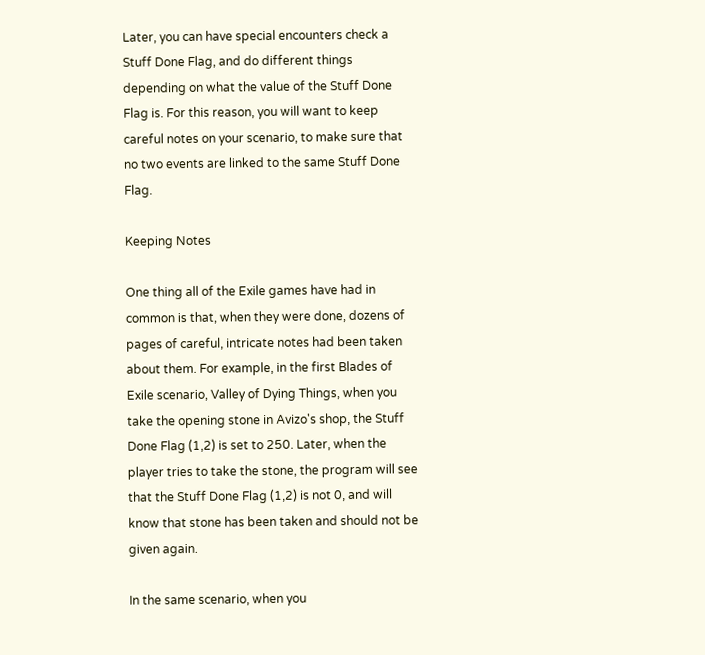Later, you can have special encounters check a Stuff Done Flag, and do different things depending on what the value of the Stuff Done Flag is. For this reason, you will want to keep careful notes on your scenario, to make sure that no two events are linked to the same Stuff Done Flag.

Keeping Notes

One thing all of the Exile games have had in common is that, when they were done, dozens of pages of careful, intricate notes had been taken about them. For example, in the first Blades of Exile scenario, Valley of Dying Things, when you take the opening stone in Avizo's shop, the Stuff Done Flag (1,2) is set to 250. Later, when the player tries to take the stone, the program will see that the Stuff Done Flag (1,2) is not 0, and will know that stone has been taken and should not be given again.

In the same scenario, when you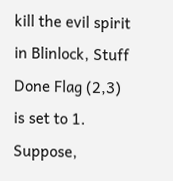kill the evil spirit in Blinlock, Stuff Done Flag (2,3) is set to 1. Suppose,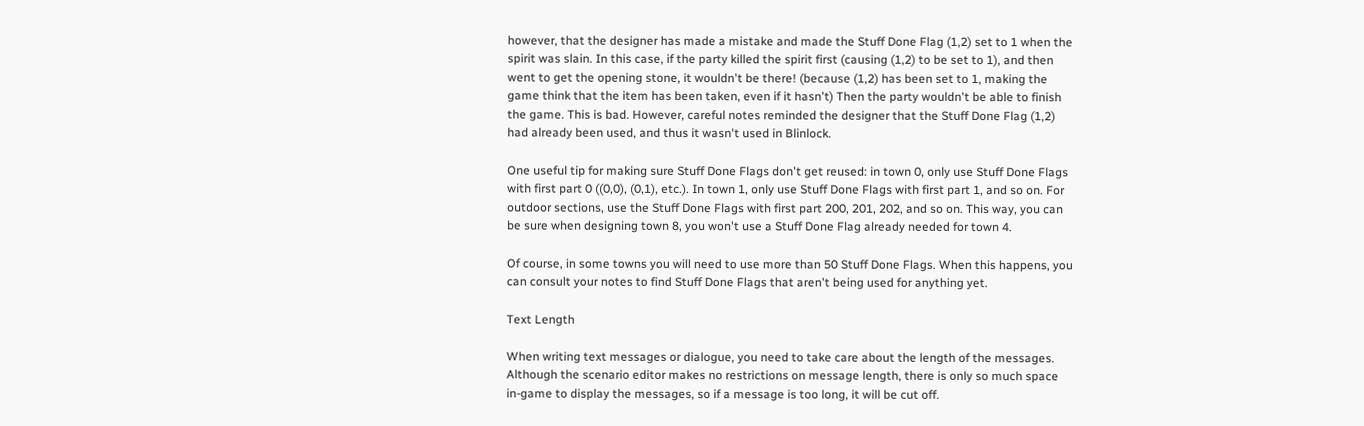however, that the designer has made a mistake and made the Stuff Done Flag (1,2) set to 1 when the spirit was slain. In this case, if the party killed the spirit first (causing (1,2) to be set to 1), and then went to get the opening stone, it wouldn't be there! (because (1,2) has been set to 1, making the game think that the item has been taken, even if it hasn't) Then the party wouldn't be able to finish the game. This is bad. However, careful notes reminded the designer that the Stuff Done Flag (1,2) had already been used, and thus it wasn't used in Blinlock.

One useful tip for making sure Stuff Done Flags don't get reused: in town 0, only use Stuff Done Flags with first part 0 ((0,0), (0,1), etc.). In town 1, only use Stuff Done Flags with first part 1, and so on. For outdoor sections, use the Stuff Done Flags with first part 200, 201, 202, and so on. This way, you can be sure when designing town 8, you won't use a Stuff Done Flag already needed for town 4.

Of course, in some towns you will need to use more than 50 Stuff Done Flags. When this happens, you can consult your notes to find Stuff Done Flags that aren't being used for anything yet.

Text Length

When writing text messages or dialogue, you need to take care about the length of the messages. Although the scenario editor makes no restrictions on message length, there is only so much space in-game to display the messages, so if a message is too long, it will be cut off.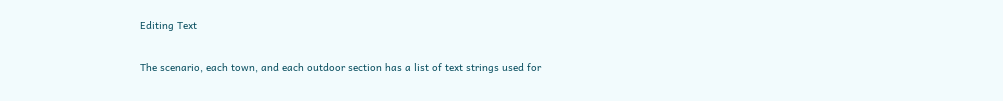Editing Text

The scenario, each town, and each outdoor section has a list of text strings used for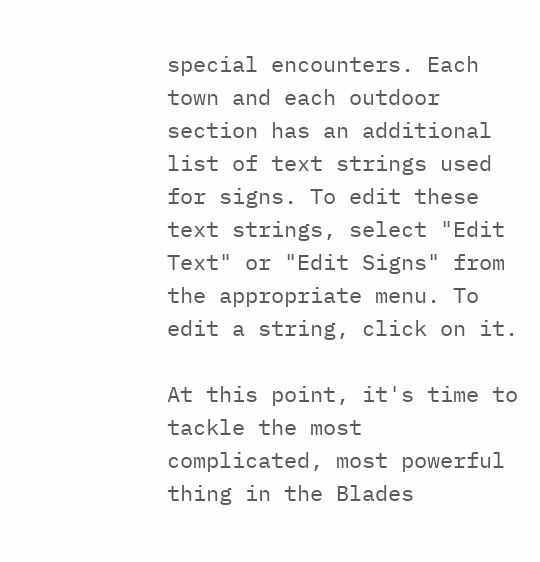special encounters. Each town and each outdoor section has an additional list of text strings used for signs. To edit these text strings, select "Edit Text" or "Edit Signs" from the appropriate menu. To edit a string, click on it.

At this point, it's time to tackle the most complicated, most powerful thing in the Blades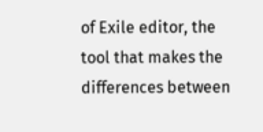of Exile editor, the tool that makes the differences between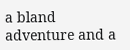a bland adventure and a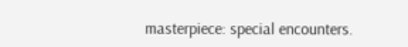masterpiece: special encounters.